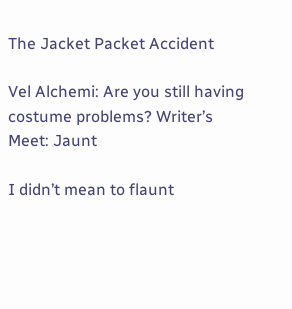The Jacket Packet Accident

Vel Alchemi: Are you still having costume problems? Writer’s Meet: Jaunt

I didn’t mean to flaunt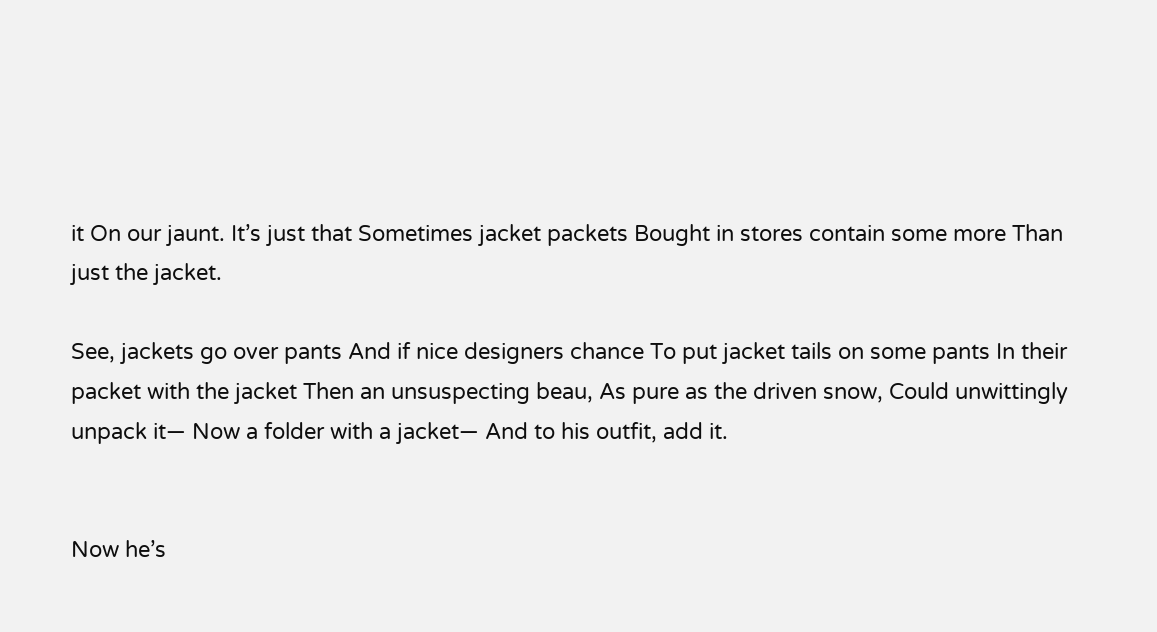it On our jaunt. It’s just that Sometimes jacket packets Bought in stores contain some more Than just the jacket.

See, jackets go over pants And if nice designers chance To put jacket tails on some pants In their packet with the jacket Then an unsuspecting beau, As pure as the driven snow, Could unwittingly unpack it— Now a folder with a jacket— And to his outfit, add it.


Now he’s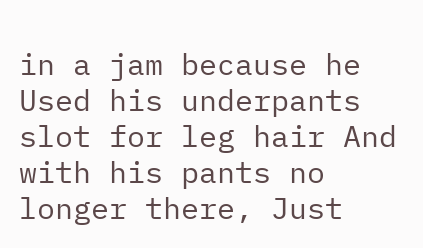in a jam because he Used his underpants slot for leg hair And with his pants no longer there, Just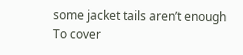some jacket tails aren’t enough To cover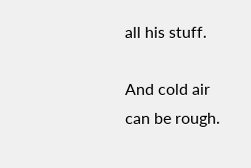all his stuff.

And cold air can be rough.